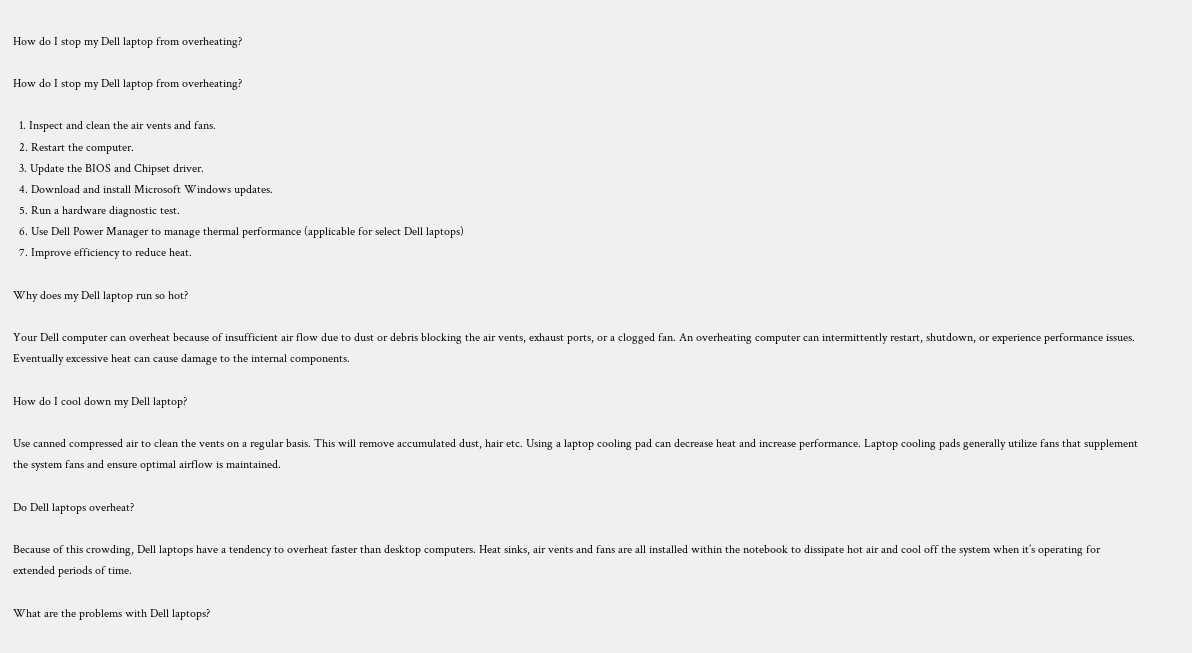How do I stop my Dell laptop from overheating?

How do I stop my Dell laptop from overheating?

  1. Inspect and clean the air vents and fans.
  2. Restart the computer.
  3. Update the BIOS and Chipset driver.
  4. Download and install Microsoft Windows updates.
  5. Run a hardware diagnostic test.
  6. Use Dell Power Manager to manage thermal performance (applicable for select Dell laptops)
  7. Improve efficiency to reduce heat.

Why does my Dell laptop run so hot?

Your Dell computer can overheat because of insufficient air flow due to dust or debris blocking the air vents, exhaust ports, or a clogged fan. An overheating computer can intermittently restart, shutdown, or experience performance issues. Eventually excessive heat can cause damage to the internal components.

How do I cool down my Dell laptop?

Use canned compressed air to clean the vents on a regular basis. This will remove accumulated dust, hair etc. Using a laptop cooling pad can decrease heat and increase performance. Laptop cooling pads generally utilize fans that supplement the system fans and ensure optimal airflow is maintained.

Do Dell laptops overheat?

Because of this crowding, Dell laptops have a tendency to overheat faster than desktop computers. Heat sinks, air vents and fans are all installed within the notebook to dissipate hot air and cool off the system when it’s operating for extended periods of time.

What are the problems with Dell laptops?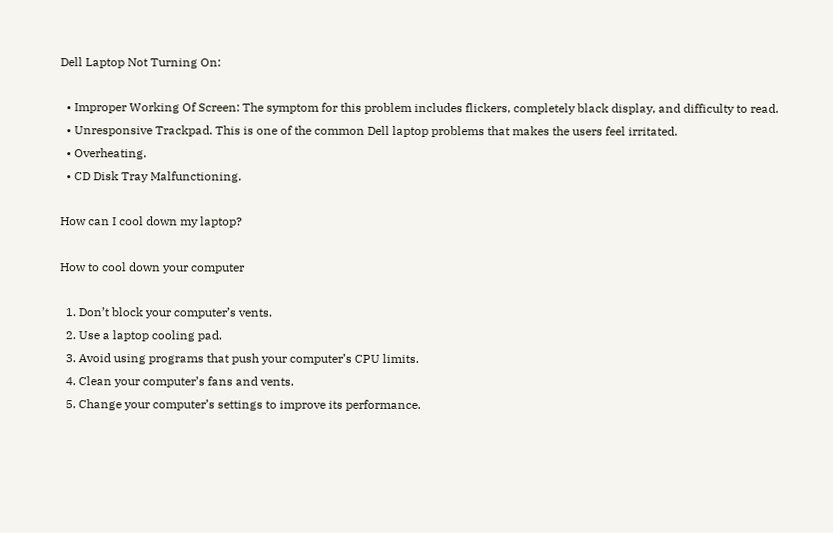Dell Laptop Not Turning On:

  • Improper Working Of Screen: The symptom for this problem includes flickers, completely black display, and difficulty to read.
  • Unresponsive Trackpad. This is one of the common Dell laptop problems that makes the users feel irritated.
  • Overheating.
  • CD Disk Tray Malfunctioning.

How can I cool down my laptop?

How to cool down your computer

  1. Don’t block your computer’s vents.
  2. Use a laptop cooling pad.
  3. Avoid using programs that push your computer’s CPU limits.
  4. Clean your computer’s fans and vents.
  5. Change your computer’s settings to improve its performance.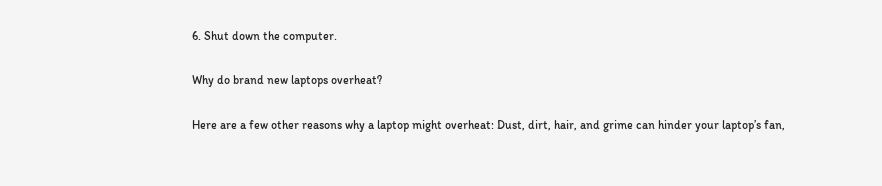6. Shut down the computer.

Why do brand new laptops overheat?

Here are a few other reasons why a laptop might overheat: Dust, dirt, hair, and grime can hinder your laptop’s fan,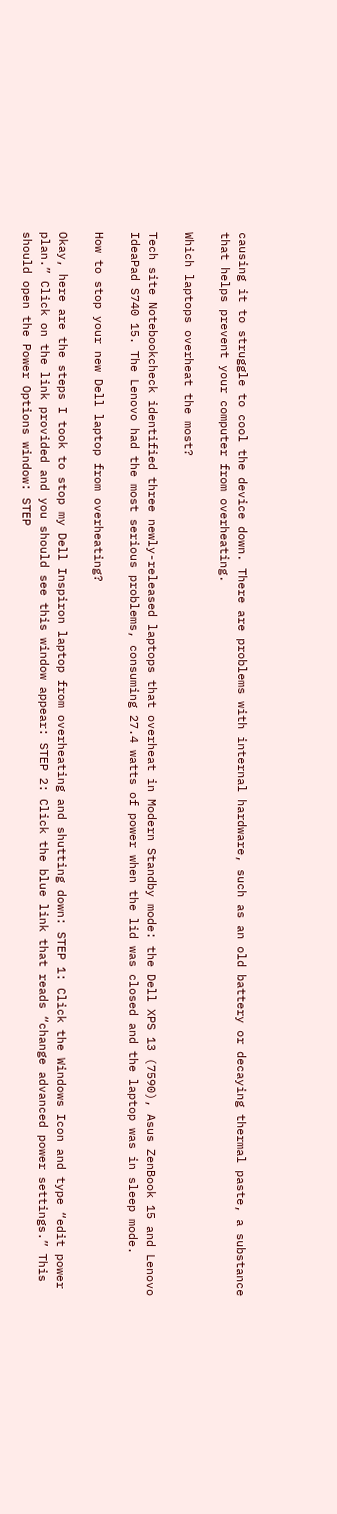causing it to struggle to cool the device down. There are problems with internal hardware, such as an old battery or decaying thermal paste, a substance that helps prevent your computer from overheating.

Which laptops overheat the most?

Tech site Notebookcheck identified three newly-released laptops that overheat in Modern Standby mode: the Dell XPS 13 (7590), Asus ZenBook 15 and Lenovo IdeaPad S740 15. The Lenovo had the most serious problems, consuming 27.4 watts of power when the lid was closed and the laptop was in sleep mode.

How to stop your new Dell laptop from overheating?

Okay, here are the steps I took to stop my Dell Inspiron laptop from overheating and shutting down: STEP 1: Click the Windows Icon and type “edit power plan.” Click on the link provided and you should see this window appear: STEP 2: Click the blue link that reads “change advanced power settings.” This should open the Power Options window: STEP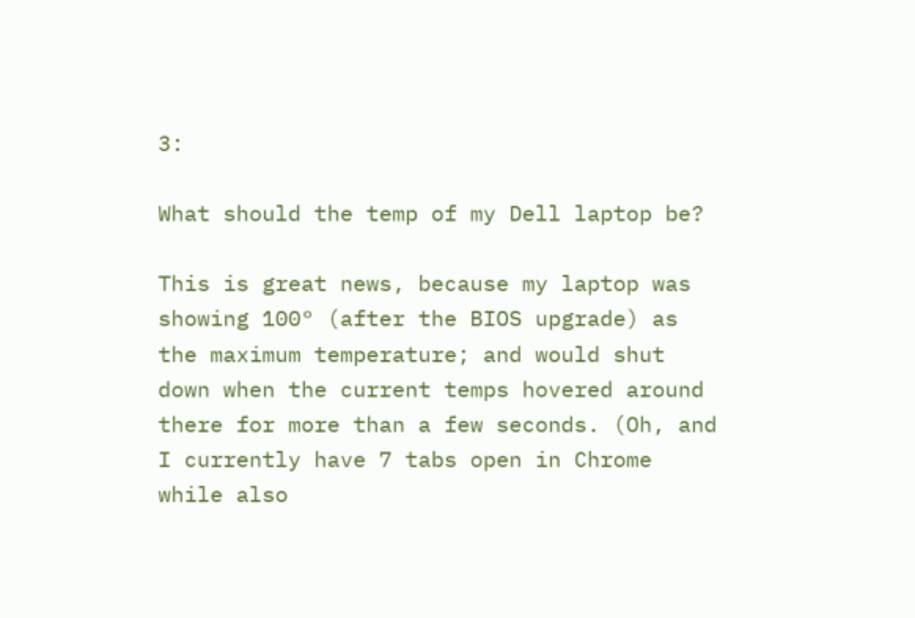3:

What should the temp of my Dell laptop be?

This is great news, because my laptop was showing 100° (after the BIOS upgrade) as the maximum temperature; and would shut down when the current temps hovered around there for more than a few seconds. (Oh, and I currently have 7 tabs open in Chrome while also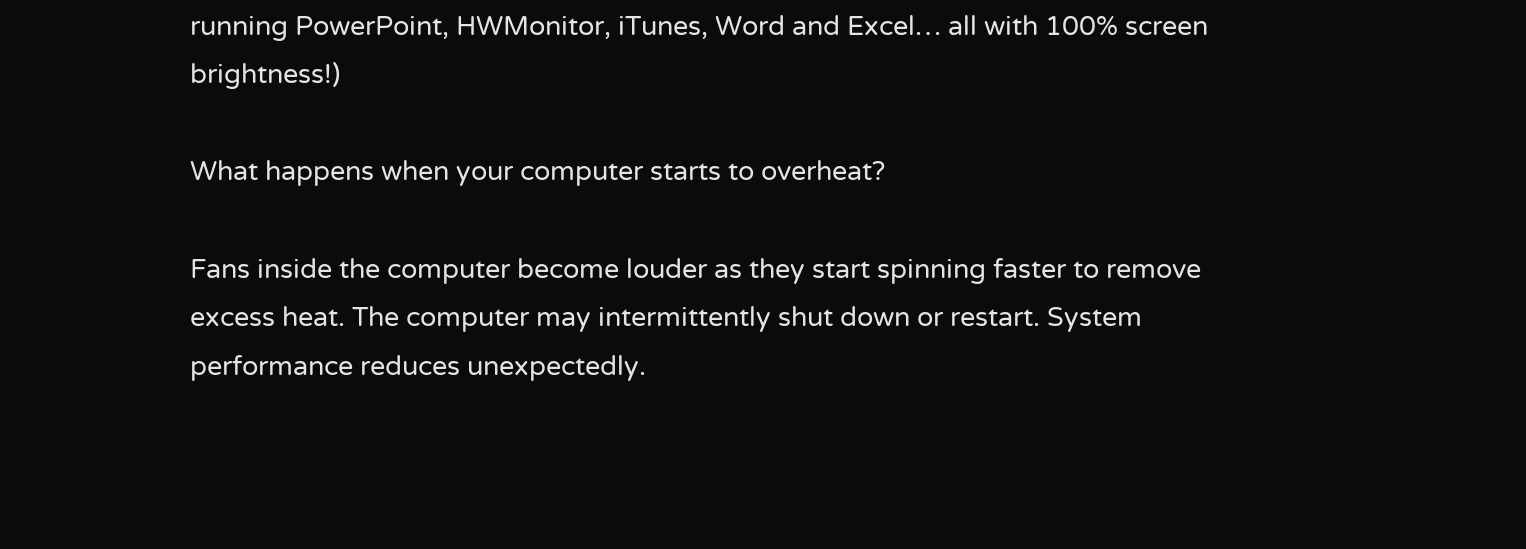running PowerPoint, HWMonitor, iTunes, Word and Excel… all with 100% screen brightness!)

What happens when your computer starts to overheat?

Fans inside the computer become louder as they start spinning faster to remove excess heat. The computer may intermittently shut down or restart. System performance reduces unexpectedly.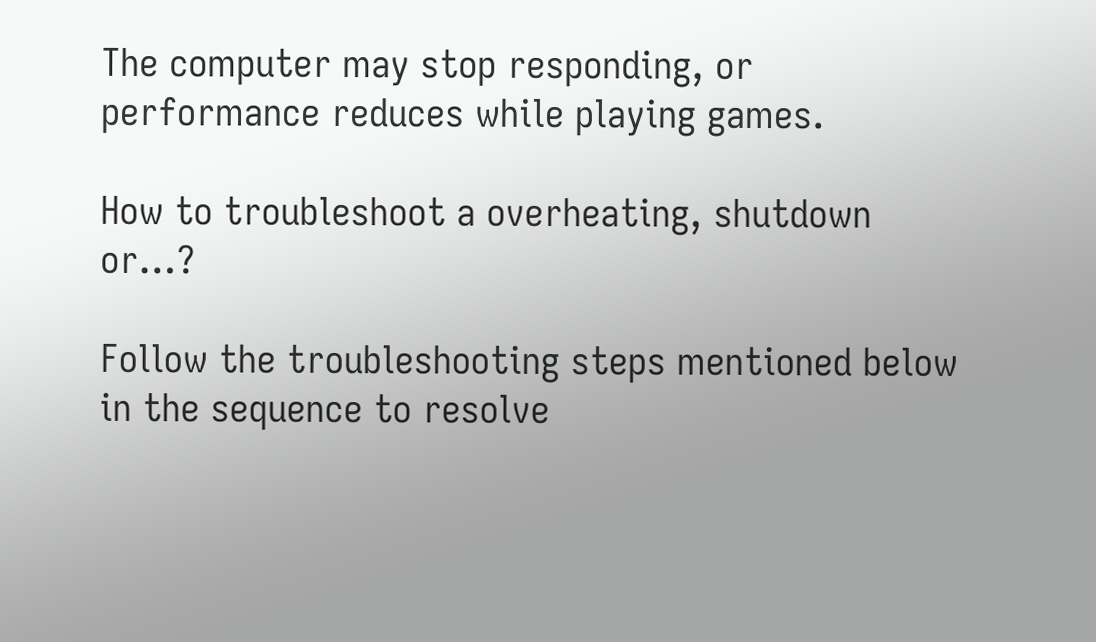The computer may stop responding, or performance reduces while playing games.

How to troubleshoot a overheating, shutdown or…?

Follow the troubleshooting steps mentioned below in the sequence to resolve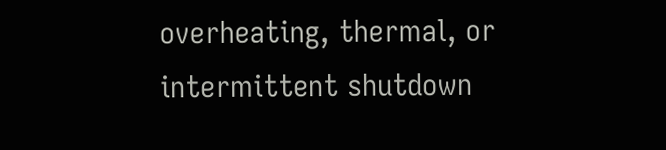overheating, thermal, or intermittent shutdown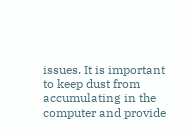issues. It is important to keep dust from accumulating in the computer and provide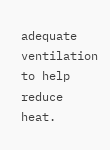adequate ventilation to help reduce heat.